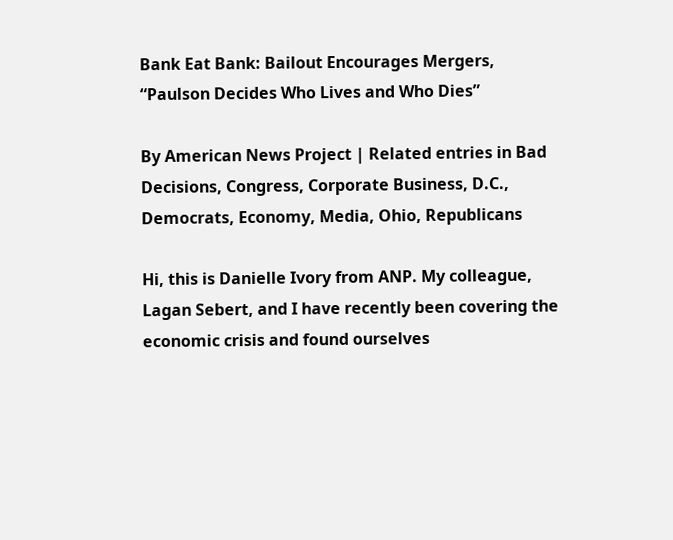Bank Eat Bank: Bailout Encourages Mergers, “Paulson Decides Who Lives and Who Dies”

By American News Project | Related entries in Bad Decisions, Congress, Corporate Business, D.C., Democrats, Economy, Media, Ohio, Republicans

Hi, this is Danielle Ivory from ANP. My colleague, Lagan Sebert, and I have recently been covering the economic crisis and found ourselves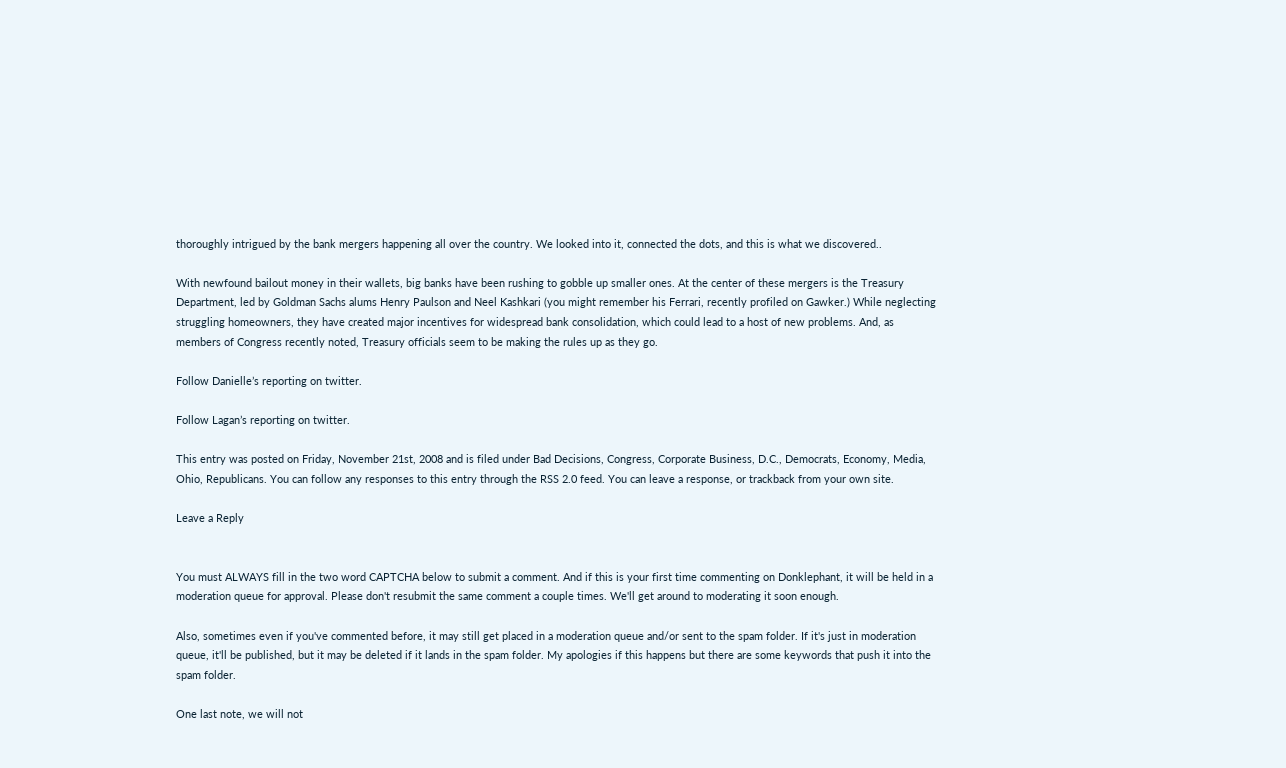thoroughly intrigued by the bank mergers happening all over the country. We looked into it, connected the dots, and this is what we discovered..

With newfound bailout money in their wallets, big banks have been rushing to gobble up smaller ones. At the center of these mergers is the Treasury Department, led by Goldman Sachs alums Henry Paulson and Neel Kashkari (you might remember his Ferrari, recently profiled on Gawker.) While neglecting struggling homeowners, they have created major incentives for widespread bank consolidation, which could lead to a host of new problems. And, as members of Congress recently noted, Treasury officials seem to be making the rules up as they go.

Follow Danielle’s reporting on twitter.

Follow Lagan’s reporting on twitter.

This entry was posted on Friday, November 21st, 2008 and is filed under Bad Decisions, Congress, Corporate Business, D.C., Democrats, Economy, Media, Ohio, Republicans. You can follow any responses to this entry through the RSS 2.0 feed. You can leave a response, or trackback from your own site.

Leave a Reply


You must ALWAYS fill in the two word CAPTCHA below to submit a comment. And if this is your first time commenting on Donklephant, it will be held in a moderation queue for approval. Please don't resubmit the same comment a couple times. We'll get around to moderating it soon enough.

Also, sometimes even if you've commented before, it may still get placed in a moderation queue and/or sent to the spam folder. If it's just in moderation queue, it'll be published, but it may be deleted if it lands in the spam folder. My apologies if this happens but there are some keywords that push it into the spam folder.

One last note, we will not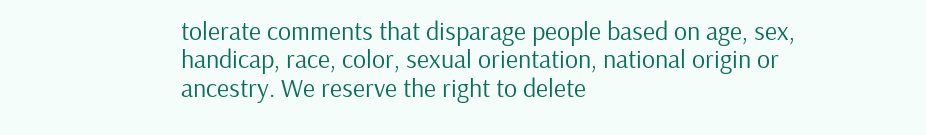tolerate comments that disparage people based on age, sex, handicap, race, color, sexual orientation, national origin or ancestry. We reserve the right to delete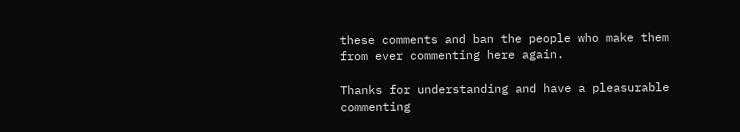these comments and ban the people who make them from ever commenting here again.

Thanks for understanding and have a pleasurable commenting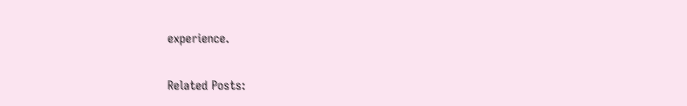experience.

Related Posts: